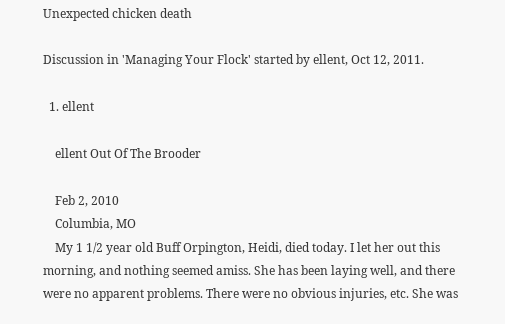Unexpected chicken death

Discussion in 'Managing Your Flock' started by ellent, Oct 12, 2011.

  1. ellent

    ellent Out Of The Brooder

    Feb 2, 2010
    Columbia, MO
    My 1 1/2 year old Buff Orpington, Heidi, died today. I let her out this morning, and nothing seemed amiss. She has been laying well, and there were no apparent problems. There were no obvious injuries, etc. She was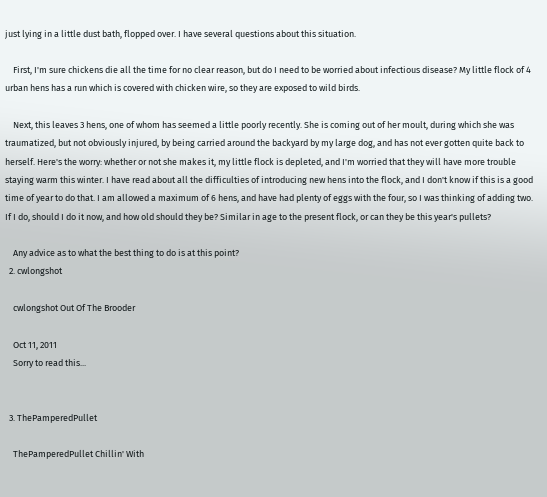just lying in a little dust bath, flopped over. I have several questions about this situation.

    First, I'm sure chickens die all the time for no clear reason, but do I need to be worried about infectious disease? My little flock of 4 urban hens has a run which is covered with chicken wire, so they are exposed to wild birds.

    Next, this leaves 3 hens, one of whom has seemed a little poorly recently. She is coming out of her moult, during which she was traumatized, but not obviously injured, by being carried around the backyard by my large dog, and has not ever gotten quite back to herself. Here's the worry: whether or not she makes it, my little flock is depleted, and I'm worried that they will have more trouble staying warm this winter. I have read about all the difficulties of introducing new hens into the flock, and I don't know if this is a good time of year to do that. I am allowed a maximum of 6 hens, and have had plenty of eggs with the four, so I was thinking of adding two. If I do, should I do it now, and how old should they be? Similar in age to the present flock, or can they be this year's pullets?

    Any advice as to what the best thing to do is at this point?
  2. cwlongshot

    cwlongshot Out Of The Brooder

    Oct 11, 2011
    Sorry to read this...


  3. ThePamperedPullet

    ThePamperedPullet Chillin' With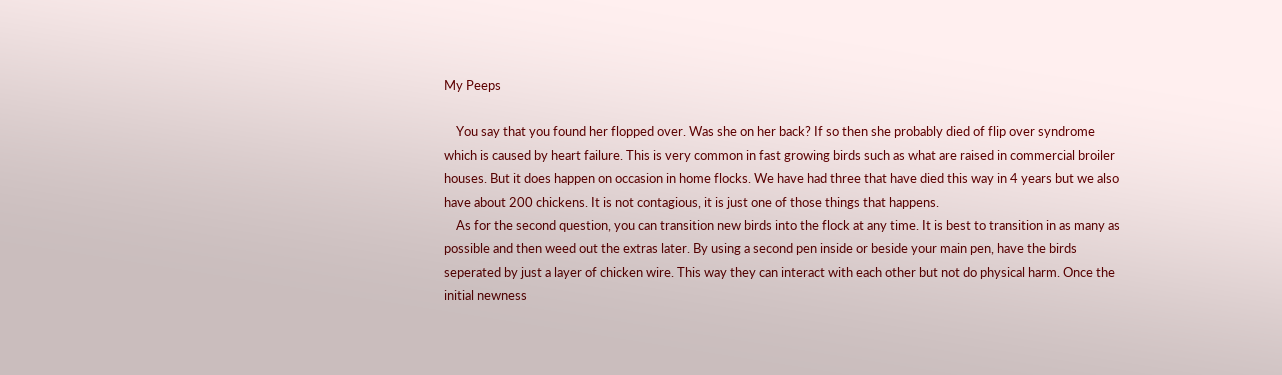My Peeps

    You say that you found her flopped over. Was she on her back? If so then she probably died of flip over syndrome which is caused by heart failure. This is very common in fast growing birds such as what are raised in commercial broiler houses. But it does happen on occasion in home flocks. We have had three that have died this way in 4 years but we also have about 200 chickens. It is not contagious, it is just one of those things that happens.
    As for the second question, you can transition new birds into the flock at any time. It is best to transition in as many as possible and then weed out the extras later. By using a second pen inside or beside your main pen, have the birds seperated by just a layer of chicken wire. This way they can interact with each other but not do physical harm. Once the initial newness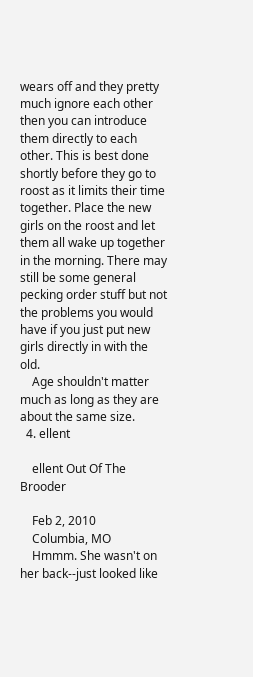wears off and they pretty much ignore each other then you can introduce them directly to each other. This is best done shortly before they go to roost as it limits their time together. Place the new girls on the roost and let them all wake up together in the morning. There may still be some general pecking order stuff but not the problems you would have if you just put new girls directly in with the old.
    Age shouldn't matter much as long as they are about the same size.
  4. ellent

    ellent Out Of The Brooder

    Feb 2, 2010
    Columbia, MO
    Hmmm. She wasn't on her back--just looked like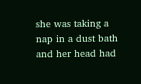she was taking a nap in a dust bath and her head had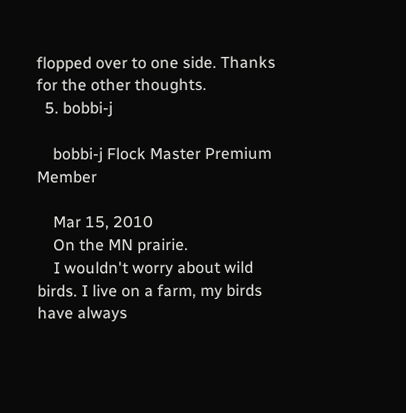flopped over to one side. Thanks for the other thoughts.
  5. bobbi-j

    bobbi-j Flock Master Premium Member

    Mar 15, 2010
    On the MN prairie.
    I wouldn't worry about wild birds. I live on a farm, my birds have always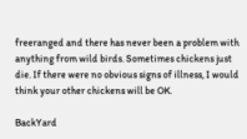freeranged and there has never been a problem with anything from wild birds. Sometimes chickens just die. If there were no obvious signs of illness, I would think your other chickens will be OK.

BackYard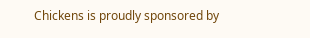Chickens is proudly sponsored by